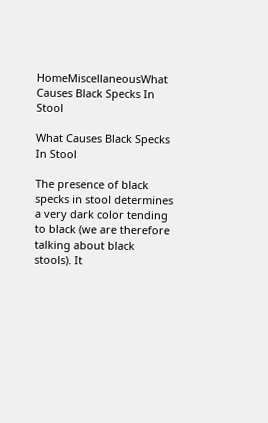HomeMiscellaneousWhat Causes Black Specks In Stool

What Causes Black Specks In Stool

The presence of black specks in stool determines a very dark color tending to black (we are therefore talking about black stools). It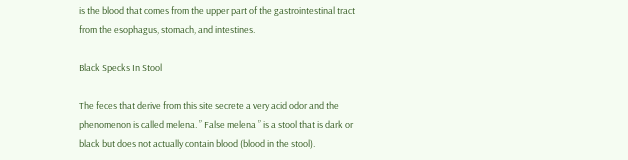is the blood that comes from the upper part of the gastrointestinal tract from the esophagus, stomach, and intestines.

Black Specks In Stool

The feces that derive from this site secrete a very acid odor and the phenomenon is called melena. ” False melena ” is a stool that is dark or black but does not actually contain blood (blood in the stool).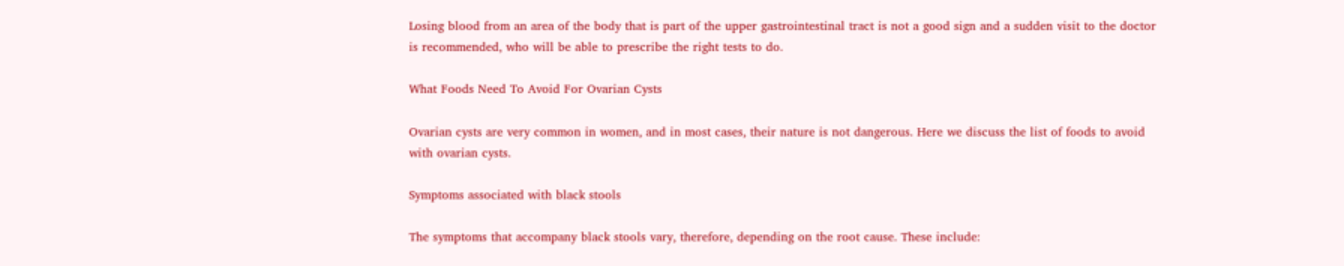Losing blood from an area of the body that is part of the upper gastrointestinal tract is not a good sign and a sudden visit to the doctor is recommended, who will be able to prescribe the right tests to do.

What Foods Need To Avoid For Ovarian Cysts

Ovarian cysts are very common in women, and in most cases, their nature is not dangerous. Here we discuss the list of foods to avoid with ovarian cysts.

Symptoms associated with black stools

The symptoms that accompany black stools vary, therefore, depending on the root cause. These include: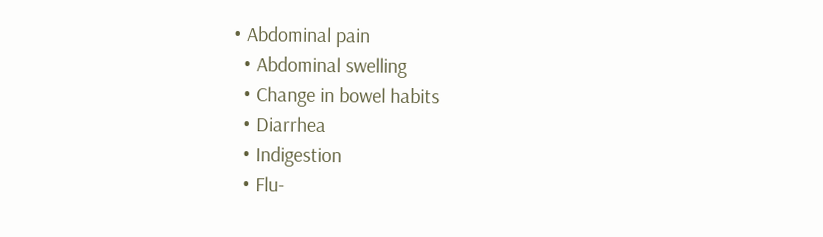• Abdominal pain
  • Abdominal swelling
  • Change in bowel habits
  • Diarrhea
  • Indigestion
  • Flu-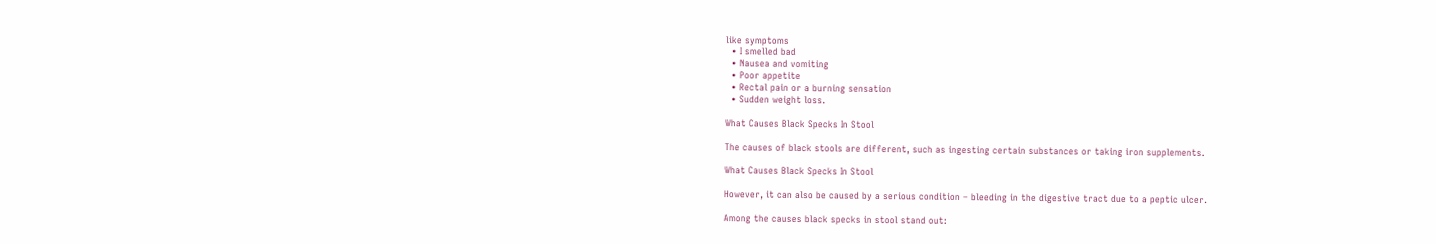like symptoms
  • I smelled bad
  • Nausea and vomiting
  • Poor appetite
  • Rectal pain or a burning sensation
  • Sudden weight loss.

What Causes Black Specks In Stool

The causes of black stools are different, such as ingesting certain substances or taking iron supplements.

What Causes Black Specks In Stool

However, it can also be caused by a serious condition – bleeding in the digestive tract due to a peptic ulcer.

Among the causes black specks in stool stand out: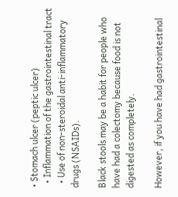• Stomach ulcer (peptic ulcer)
  • Inflammation of the gastrointestinal tract
  • Use of non-steroidal anti-inflammatory drugs (NSAIDs).

Black stools may be a habit for people who have had a colectomy because food is not digested as completely.

However, if you have had gastrointestinal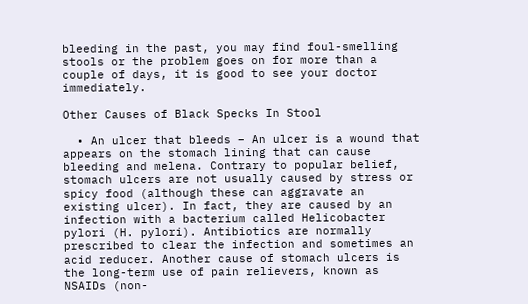bleeding in the past, you may find foul-smelling stools or the problem goes on for more than a couple of days, it is good to see your doctor immediately.

Other Causes of Black Specks In Stool

  • An ulcer that bleeds – An ulcer is a wound that appears on the stomach lining that can cause bleeding and melena. Contrary to popular belief, stomach ulcers are not usually caused by stress or spicy food (although these can aggravate an existing ulcer). In fact, they are caused by an infection with a bacterium called Helicobacter pylori (H. pylori). Antibiotics are normally prescribed to clear the infection and sometimes an acid reducer. Another cause of stomach ulcers is the long-term use of pain relievers, known as NSAIDs (non-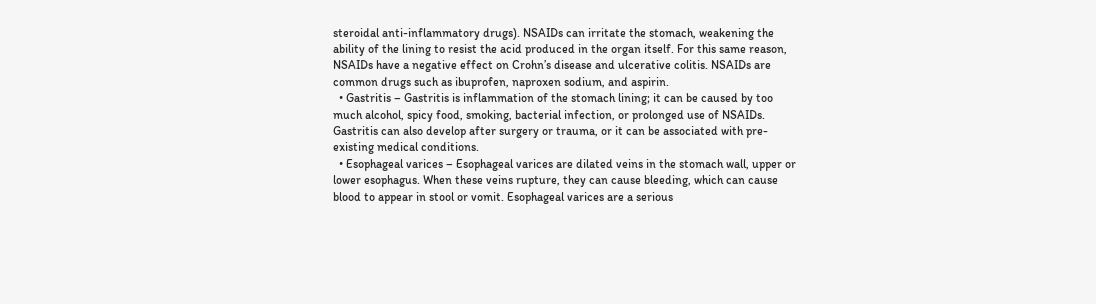steroidal anti-inflammatory drugs). NSAIDs can irritate the stomach, weakening the ability of the lining to resist the acid produced in the organ itself. For this same reason, NSAIDs have a negative effect on Crohn’s disease and ulcerative colitis. NSAIDs are common drugs such as ibuprofen, naproxen sodium, and aspirin.
  • Gastritis – Gastritis is inflammation of the stomach lining; it can be caused by too much alcohol, spicy food, smoking, bacterial infection, or prolonged use of NSAIDs. Gastritis can also develop after surgery or trauma, or it can be associated with pre-existing medical conditions.
  • Esophageal varices – Esophageal varices are dilated veins in the stomach wall, upper or lower esophagus. When these veins rupture, they can cause bleeding, which can cause blood to appear in stool or vomit. Esophageal varices are a serious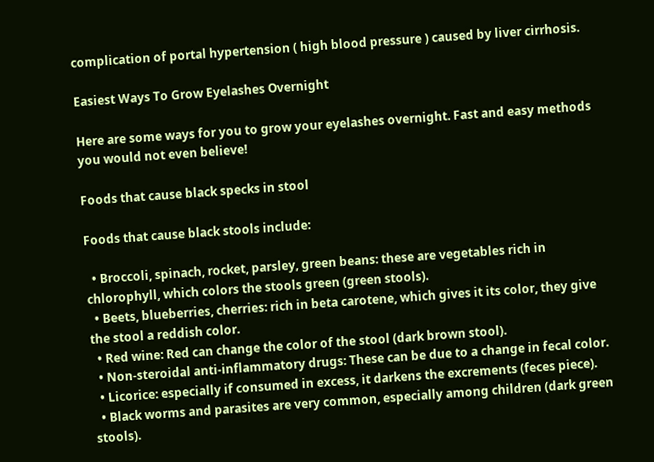complication of portal hypertension ( high blood pressure ) caused by liver cirrhosis.

Easiest Ways To Grow Eyelashes Overnight

Here are some ways for you to grow your eyelashes overnight. Fast and easy methods you would not even believe!

Foods that cause black specks in stool

Foods that cause black stools include:

  • Broccoli, spinach, rocket, parsley, green beans: these are vegetables rich in chlorophyll, which colors the stools green (green stools).
  • Beets, blueberries, cherries: rich in beta carotene, which gives it its color, they give the stool a reddish color.
  • Red wine: Red can change the color of the stool (dark brown stool).
  • Non-steroidal anti-inflammatory drugs: These can be due to a change in fecal color.
  • Licorice: especially if consumed in excess, it darkens the excrements (feces piece).
  • Black worms and parasites are very common, especially among children (dark green stools).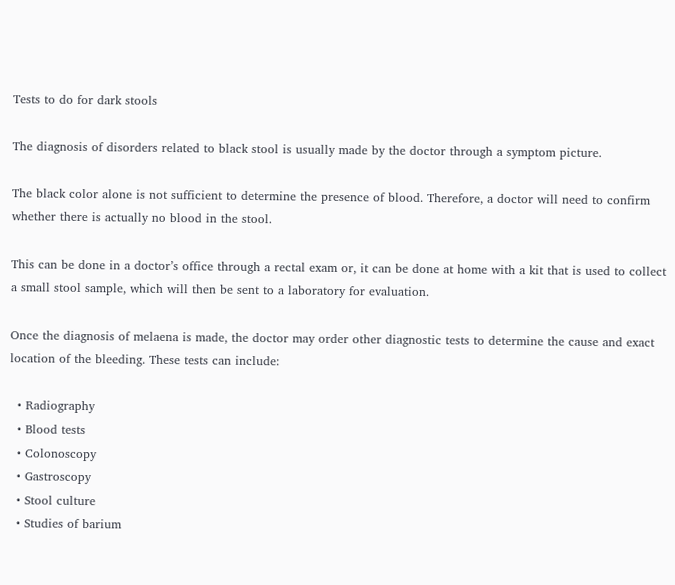Tests to do for dark stools

The diagnosis of disorders related to black stool is usually made by the doctor through a symptom picture.

The black color alone is not sufficient to determine the presence of blood. Therefore, a doctor will need to confirm whether there is actually no blood in the stool.

This can be done in a doctor’s office through a rectal exam or, it can be done at home with a kit that is used to collect a small stool sample, which will then be sent to a laboratory for evaluation.

Once the diagnosis of melaena is made, the doctor may order other diagnostic tests to determine the cause and exact location of the bleeding. These tests can include:

  • Radiography
  • Blood tests
  • Colonoscopy
  • Gastroscopy
  • Stool culture
  • Studies of barium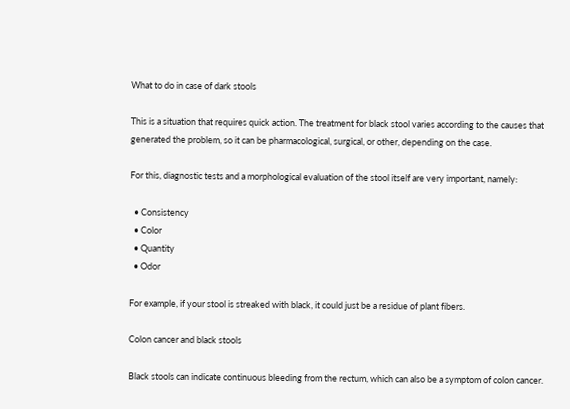What to do in case of dark stools

This is a situation that requires quick action. The treatment for black stool varies according to the causes that generated the problem, so it can be pharmacological, surgical, or other, depending on the case.

For this, diagnostic tests and a morphological evaluation of the stool itself are very important, namely:

  • Consistency
  • Color
  • Quantity
  • Odor

For example, if your stool is streaked with black, it could just be a residue of plant fibers.

Colon cancer and black stools

Black stools can indicate continuous bleeding from the rectum, which can also be a symptom of colon cancer.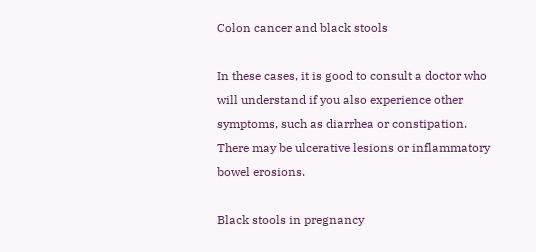Colon cancer and black stools

In these cases, it is good to consult a doctor who will understand if you also experience other symptoms, such as diarrhea or constipation. There may be ulcerative lesions or inflammatory bowel erosions.

Black stools in pregnancy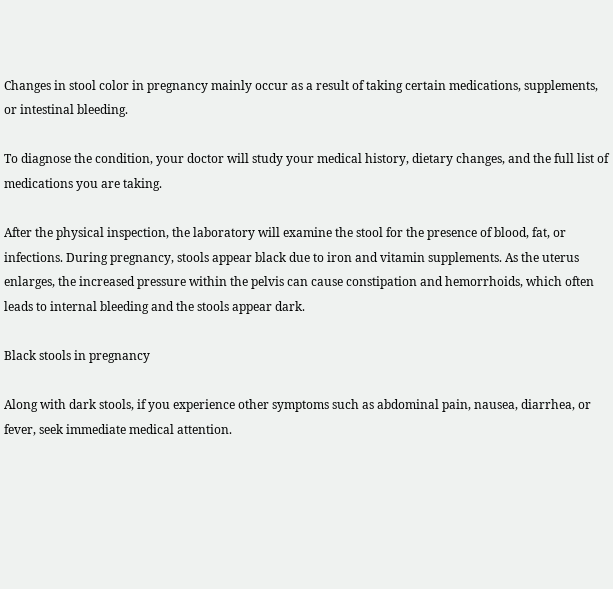Changes in stool color in pregnancy mainly occur as a result of taking certain medications, supplements, or intestinal bleeding.

To diagnose the condition, your doctor will study your medical history, dietary changes, and the full list of medications you are taking.

After the physical inspection, the laboratory will examine the stool for the presence of blood, fat, or infections. During pregnancy, stools appear black due to iron and vitamin supplements. As the uterus enlarges, the increased pressure within the pelvis can cause constipation and hemorrhoids, which often leads to internal bleeding and the stools appear dark.

Black stools in pregnancy

Along with dark stools, if you experience other symptoms such as abdominal pain, nausea, diarrhea, or fever, seek immediate medical attention.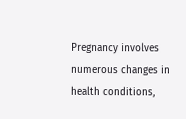Pregnancy involves numerous changes in health conditions,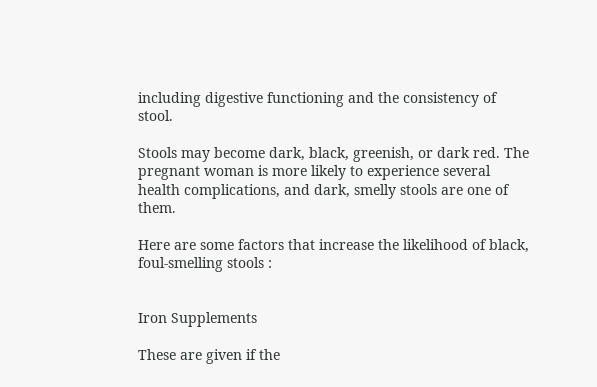including digestive functioning and the consistency of stool.

Stools may become dark, black, greenish, or dark red. The pregnant woman is more likely to experience several health complications, and dark, smelly stools are one of them.

Here are some factors that increase the likelihood of black, foul-smelling stools :


Iron Supplements

These are given if the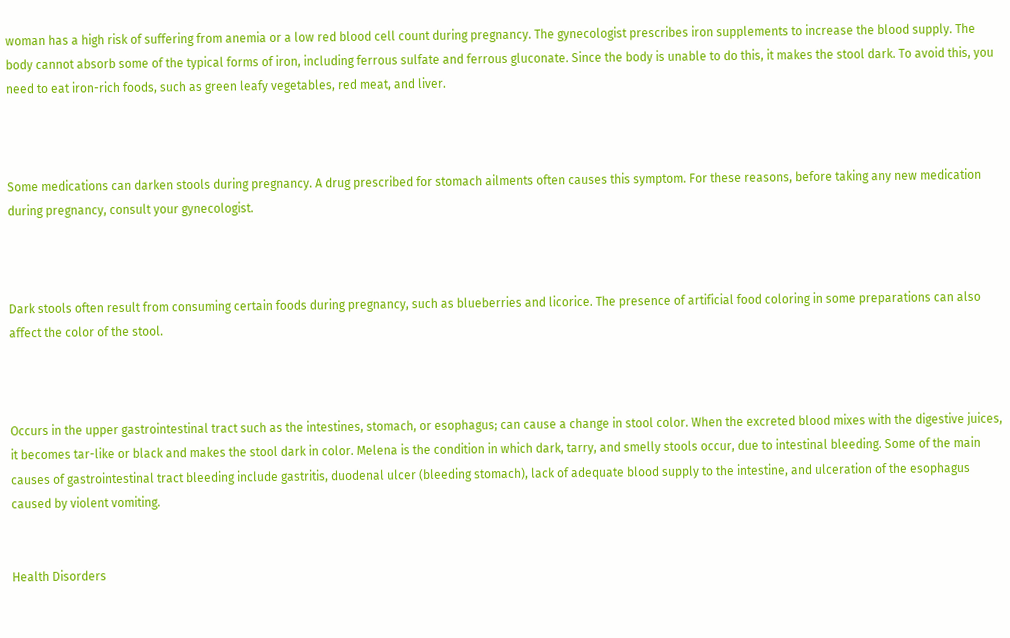woman has a high risk of suffering from anemia or a low red blood cell count during pregnancy. The gynecologist prescribes iron supplements to increase the blood supply. The body cannot absorb some of the typical forms of iron, including ferrous sulfate and ferrous gluconate. Since the body is unable to do this, it makes the stool dark. To avoid this, you need to eat iron-rich foods, such as green leafy vegetables, red meat, and liver.



Some medications can darken stools during pregnancy. A drug prescribed for stomach ailments often causes this symptom. For these reasons, before taking any new medication during pregnancy, consult your gynecologist.



Dark stools often result from consuming certain foods during pregnancy, such as blueberries and licorice. The presence of artificial food coloring in some preparations can also affect the color of the stool.



Occurs in the upper gastrointestinal tract such as the intestines, stomach, or esophagus; can cause a change in stool color. When the excreted blood mixes with the digestive juices, it becomes tar-like or black and makes the stool dark in color. Melena is the condition in which dark, tarry, and smelly stools occur, due to intestinal bleeding. Some of the main causes of gastrointestinal tract bleeding include gastritis, duodenal ulcer (bleeding stomach), lack of adequate blood supply to the intestine, and ulceration of the esophagus caused by violent vomiting.


Health Disorders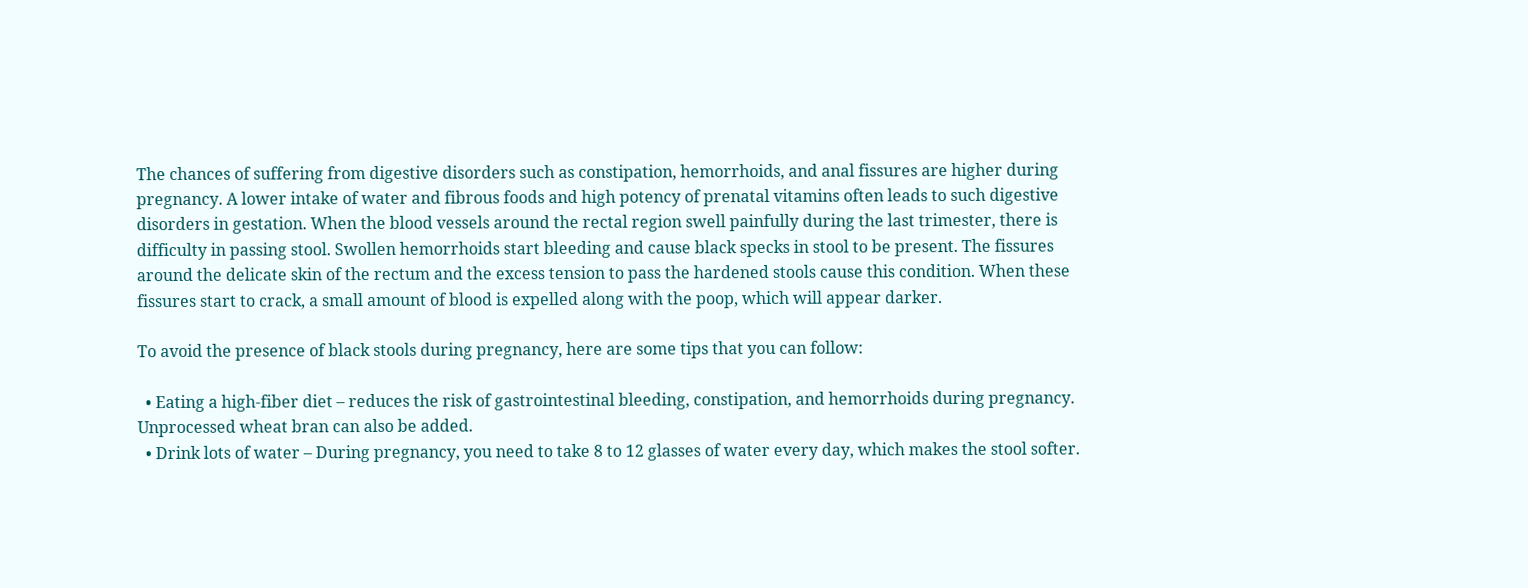The chances of suffering from digestive disorders such as constipation, hemorrhoids, and anal fissures are higher during pregnancy. A lower intake of water and fibrous foods and high potency of prenatal vitamins often leads to such digestive disorders in gestation. When the blood vessels around the rectal region swell painfully during the last trimester, there is difficulty in passing stool. Swollen hemorrhoids start bleeding and cause black specks in stool to be present. The fissures around the delicate skin of the rectum and the excess tension to pass the hardened stools cause this condition. When these fissures start to crack, a small amount of blood is expelled along with the poop, which will appear darker.

To avoid the presence of black stools during pregnancy, here are some tips that you can follow:

  • Eating a high-fiber diet – reduces the risk of gastrointestinal bleeding, constipation, and hemorrhoids during pregnancy. Unprocessed wheat bran can also be added.
  • Drink lots of water – During pregnancy, you need to take 8 to 12 glasses of water every day, which makes the stool softer.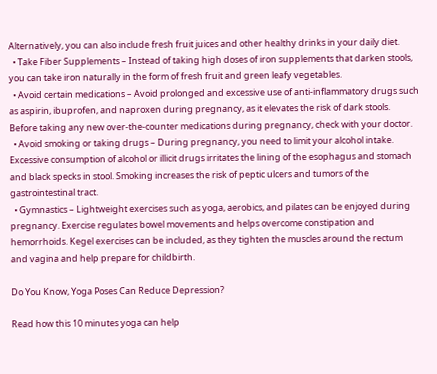Alternatively, you can also include fresh fruit juices and other healthy drinks in your daily diet.
  • Take Fiber Supplements – Instead of taking high doses of iron supplements that darken stools, you can take iron naturally in the form of fresh fruit and green leafy vegetables.
  • Avoid certain medications – Avoid prolonged and excessive use of anti-inflammatory drugs such as aspirin, ibuprofen, and naproxen during pregnancy, as it elevates the risk of dark stools. Before taking any new over-the-counter medications during pregnancy, check with your doctor.
  • Avoid smoking or taking drugs – During pregnancy, you need to limit your alcohol intake. Excessive consumption of alcohol or illicit drugs irritates the lining of the esophagus and stomach and black specks in stool. Smoking increases the risk of peptic ulcers and tumors of the gastrointestinal tract.
  • Gymnastics – Lightweight exercises such as yoga, aerobics, and pilates can be enjoyed during pregnancy. Exercise regulates bowel movements and helps overcome constipation and hemorrhoids. Kegel exercises can be included, as they tighten the muscles around the rectum and vagina and help prepare for childbirth.

Do You Know, Yoga Poses Can Reduce Depression?

Read how this 10 minutes yoga can help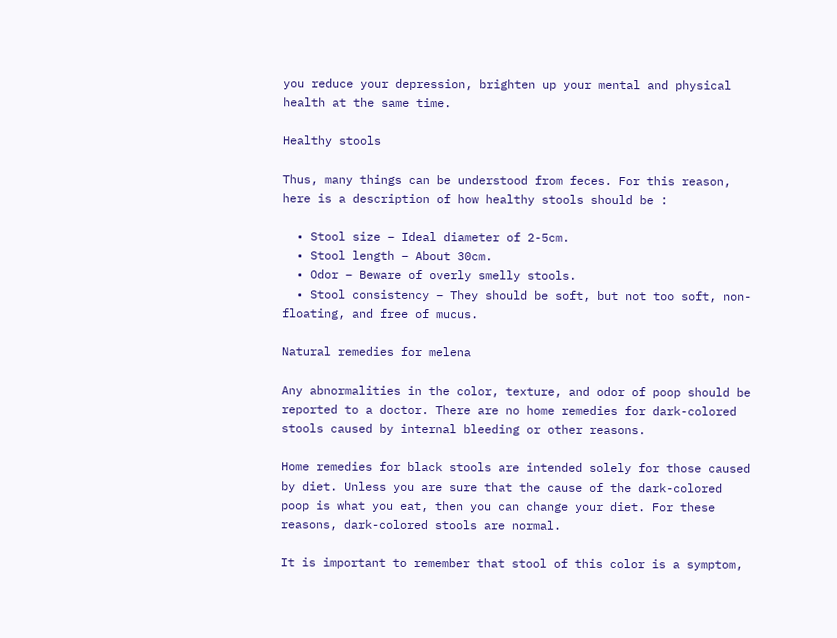you reduce your depression, brighten up your mental and physical health at the same time.

Healthy stools

Thus, many things can be understood from feces. For this reason, here is a description of how healthy stools should be :

  • Stool size – Ideal diameter of 2-5cm.
  • Stool length – About 30cm.
  • Odor – Beware of overly smelly stools.
  • Stool consistency – They should be soft, but not too soft, non-floating, and free of mucus.

Natural remedies for melena

Any abnormalities in the color, texture, and odor of poop should be reported to a doctor. There are no home remedies for dark-colored stools caused by internal bleeding or other reasons.

Home remedies for black stools are intended solely for those caused by diet. Unless you are sure that the cause of the dark-colored poop is what you eat, then you can change your diet. For these reasons, dark-colored stools are normal.

It is important to remember that stool of this color is a symptom,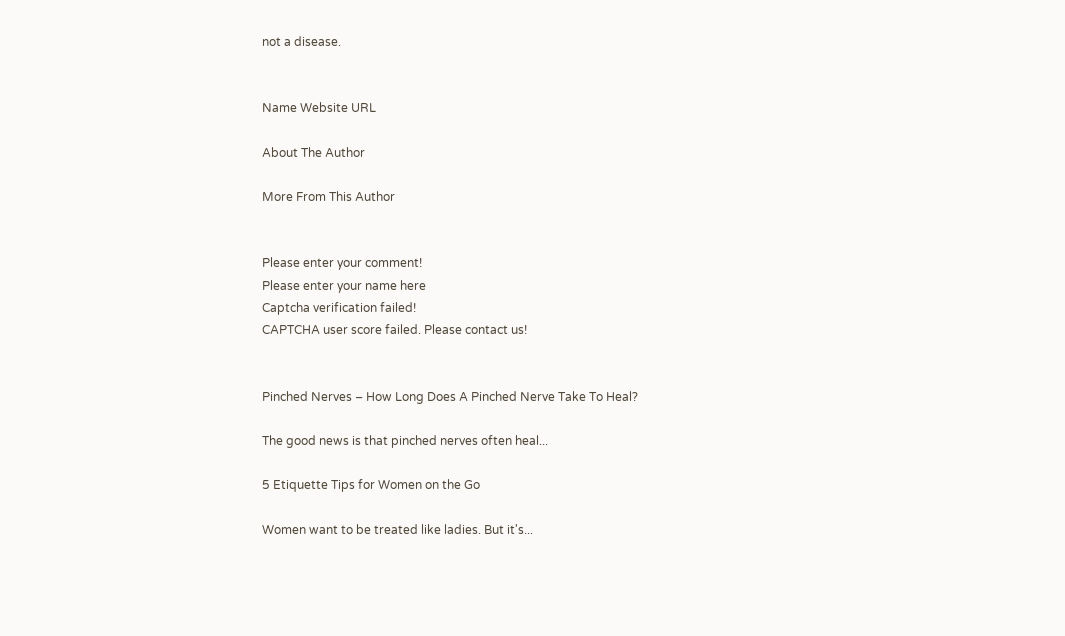not a disease.


Name Website URL

About The Author

More From This Author


Please enter your comment!
Please enter your name here
Captcha verification failed!
CAPTCHA user score failed. Please contact us!


Pinched Nerves – How Long Does A Pinched Nerve Take To Heal?

The good news is that pinched nerves often heal...

5 Etiquette Tips for Women on the Go

Women want to be treated like ladies. But it's...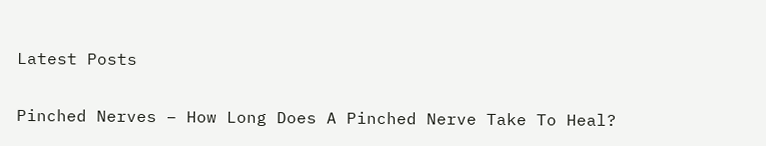Latest Posts

Pinched Nerves – How Long Does A Pinched Nerve Take To Heal?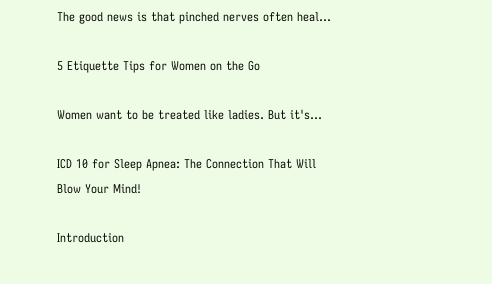The good news is that pinched nerves often heal...

5 Etiquette Tips for Women on the Go

Women want to be treated like ladies. But it's...

ICD 10 for Sleep Apnea: The Connection That Will Blow Your Mind!

Introduction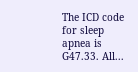The ICD code for sleep apnea is G47.33. All...